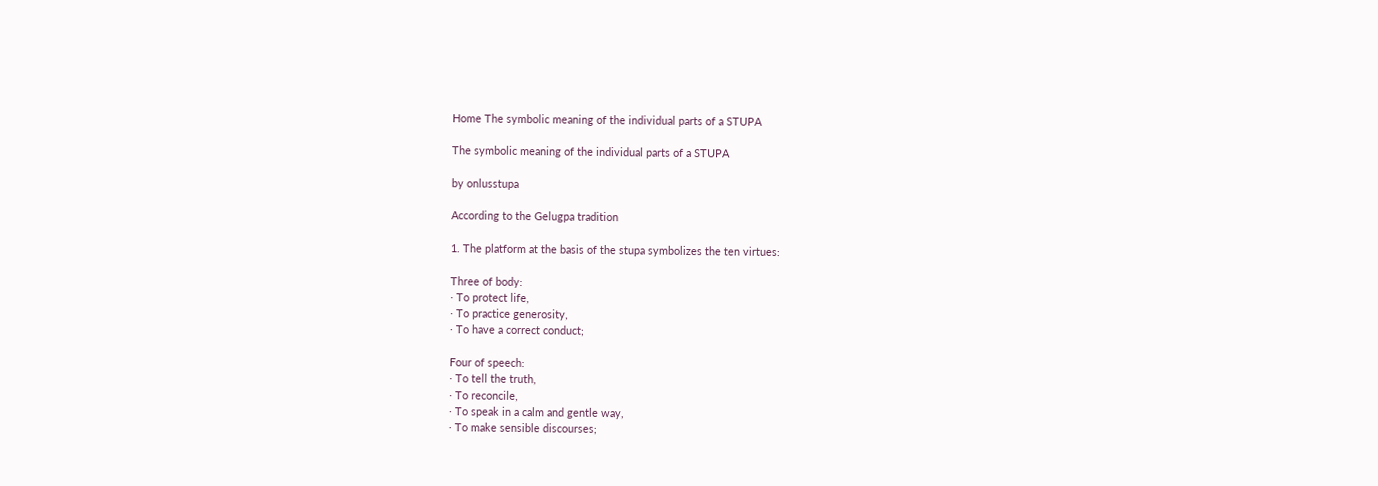Home The symbolic meaning of the individual parts of a STUPA

The symbolic meaning of the individual parts of a STUPA

by onlusstupa

According to the Gelugpa tradition

1. The platform at the basis of the stupa symbolizes the ten virtues:

Three of body:
· To protect life,
· To practice generosity,
· To have a correct conduct;

Four of speech:
· To tell the truth,
· To reconcile,
· To speak in a calm and gentle way,
· To make sensible discourses;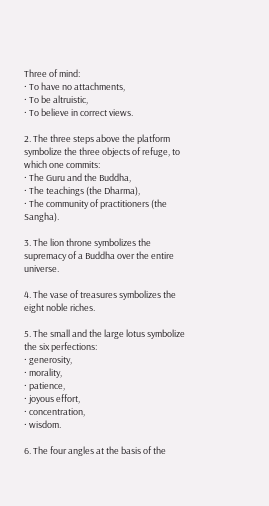Three of mind:
· To have no attachments,
· To be altruistic,
· To believe in correct views.

2. The three steps above the platform symbolize the three objects of refuge, to which one commits:
· The Guru and the Buddha,
· The teachings (the Dharma),
· The community of practitioners (the Sangha).

3. The lion throne symbolizes the supremacy of a Buddha over the entire universe.

4. The vase of treasures symbolizes the eight noble riches.

5. The small and the large lotus symbolize the six perfections:
· generosity,
· morality,
· patience,
· joyous effort,
· concentration,
· wisdom.

6. The four angles at the basis of the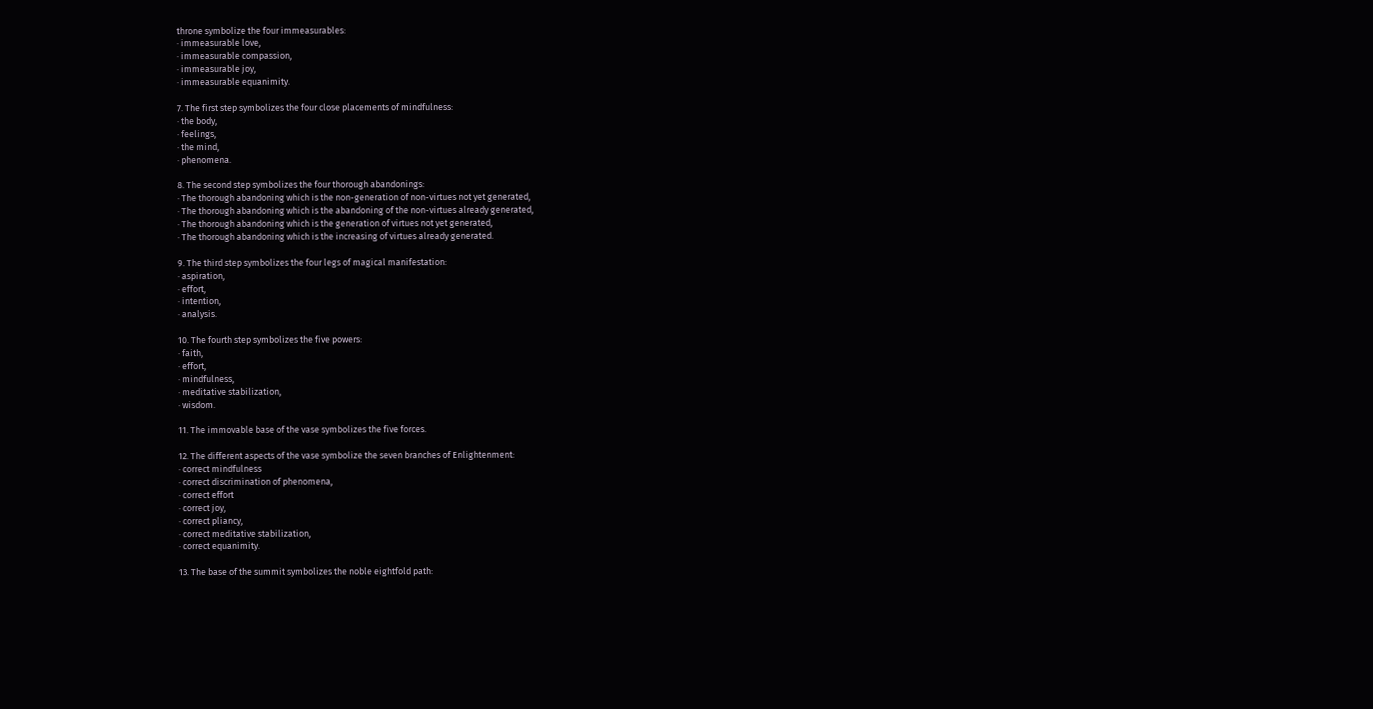throne symbolize the four immeasurables:
· immeasurable love,
· immeasurable compassion,
· immeasurable joy,
· immeasurable equanimity.

7. The first step symbolizes the four close placements of mindfulness:
· the body,
· feelings,
· the mind,
· phenomena.

8. The second step symbolizes the four thorough abandonings:
· The thorough abandoning which is the non-generation of non-virtues not yet generated,
· The thorough abandoning which is the abandoning of the non-virtues already generated,
· The thorough abandoning which is the generation of virtues not yet generated,
· The thorough abandoning which is the increasing of virtues already generated.

9. The third step symbolizes the four legs of magical manifestation:
· aspiration,
· effort,
· intention,
· analysis.

10. The fourth step symbolizes the five powers:
· faith,
· effort,
· mindfulness,
· meditative stabilization,
· wisdom.

11. The immovable base of the vase symbolizes the five forces.

12. The different aspects of the vase symbolize the seven branches of Enlightenment:
· correct mindfulness
· correct discrimination of phenomena,
· correct effort
· correct joy,
· correct pliancy,
· correct meditative stabilization,
· correct equanimity.

13. The base of the summit symbolizes the noble eightfold path: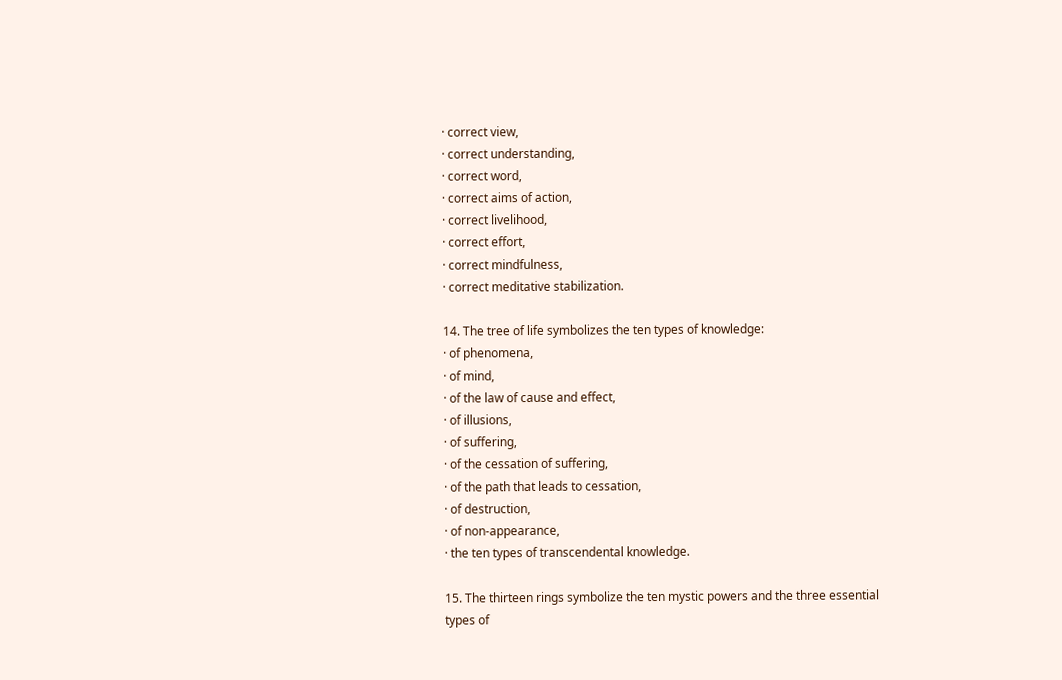· correct view,
· correct understanding,
· correct word,
· correct aims of action,
· correct livelihood,
· correct effort,
· correct mindfulness,
· correct meditative stabilization.

14. The tree of life symbolizes the ten types of knowledge:
· of phenomena,
· of mind,
· of the law of cause and effect,
· of illusions,
· of suffering,
· of the cessation of suffering,
· of the path that leads to cessation,
· of destruction,
· of non-appearance,
· the ten types of transcendental knowledge.

15. The thirteen rings symbolize the ten mystic powers and the three essential types of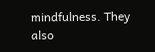mindfulness. They also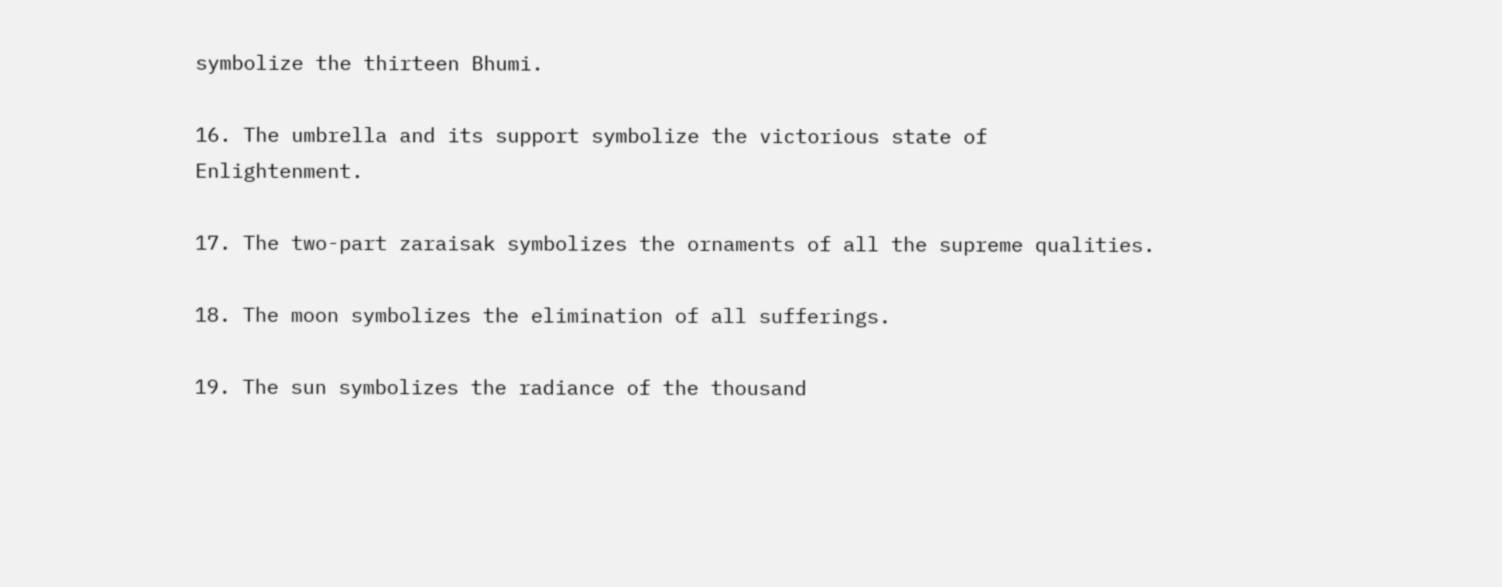symbolize the thirteen Bhumi.

16. The umbrella and its support symbolize the victorious state of Enlightenment.

17. The two-part zaraisak symbolizes the ornaments of all the supreme qualities.

18. The moon symbolizes the elimination of all sufferings.

19. The sun symbolizes the radiance of the thousand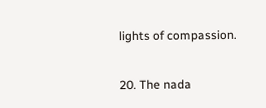lights of compassion.

20. The nada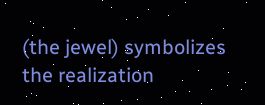(the jewel) symbolizes the realization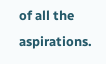of all the aspirations.